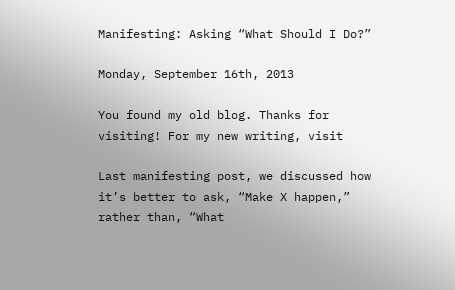Manifesting: Asking “What Should I Do?”

Monday, September 16th, 2013

You found my old blog. Thanks for visiting! For my new writing, visit

Last manifesting post, we discussed how it’s better to ask, “Make X happen,” rather than, “What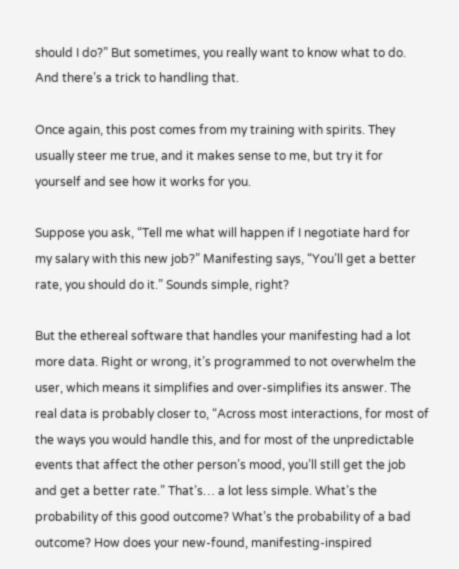should I do?” But sometimes, you really want to know what to do. And there’s a trick to handling that.

Once again, this post comes from my training with spirits. They usually steer me true, and it makes sense to me, but try it for yourself and see how it works for you.

Suppose you ask, “Tell me what will happen if I negotiate hard for my salary with this new job?” Manifesting says, “You’ll get a better rate, you should do it.” Sounds simple, right?

But the ethereal software that handles your manifesting had a lot more data. Right or wrong, it’s programmed to not overwhelm the user, which means it simplifies and over-simplifies its answer. The real data is probably closer to, “Across most interactions, for most of the ways you would handle this, and for most of the unpredictable events that affect the other person’s mood, you’ll still get the job and get a better rate.” That’s… a lot less simple. What’s the probability of this good outcome? What’s the probability of a bad outcome? How does your new-found, manifesting-inspired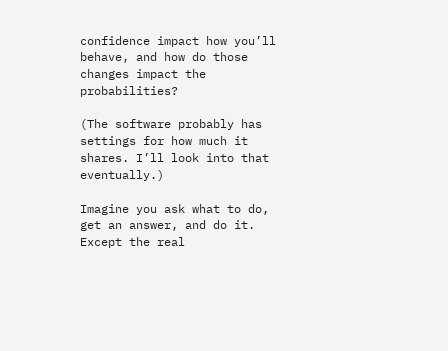confidence impact how you’ll behave, and how do those changes impact the probabilities?

(The software probably has settings for how much it shares. I’ll look into that eventually.)

Imagine you ask what to do, get an answer, and do it. Except the real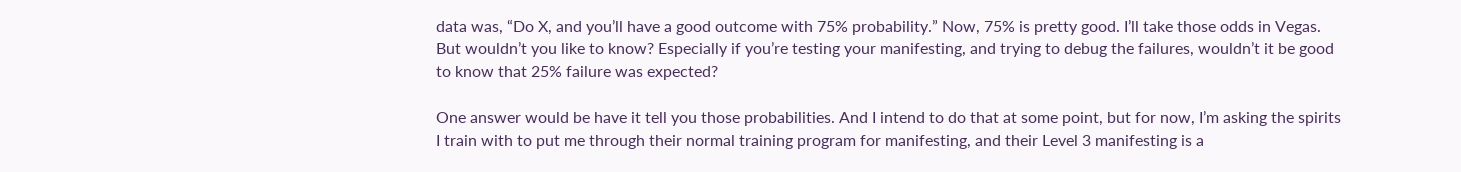data was, “Do X, and you’ll have a good outcome with 75% probability.” Now, 75% is pretty good. I’ll take those odds in Vegas. But wouldn’t you like to know? Especially if you’re testing your manifesting, and trying to debug the failures, wouldn’t it be good to know that 25% failure was expected?

One answer would be have it tell you those probabilities. And I intend to do that at some point, but for now, I’m asking the spirits I train with to put me through their normal training program for manifesting, and their Level 3 manifesting is a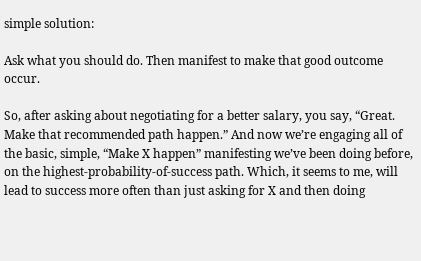simple solution:

Ask what you should do. Then manifest to make that good outcome occur.

So, after asking about negotiating for a better salary, you say, “Great. Make that recommended path happen.” And now we’re engaging all of the basic, simple, “Make X happen” manifesting we’ve been doing before, on the highest-probability-of-success path. Which, it seems to me, will lead to success more often than just asking for X and then doing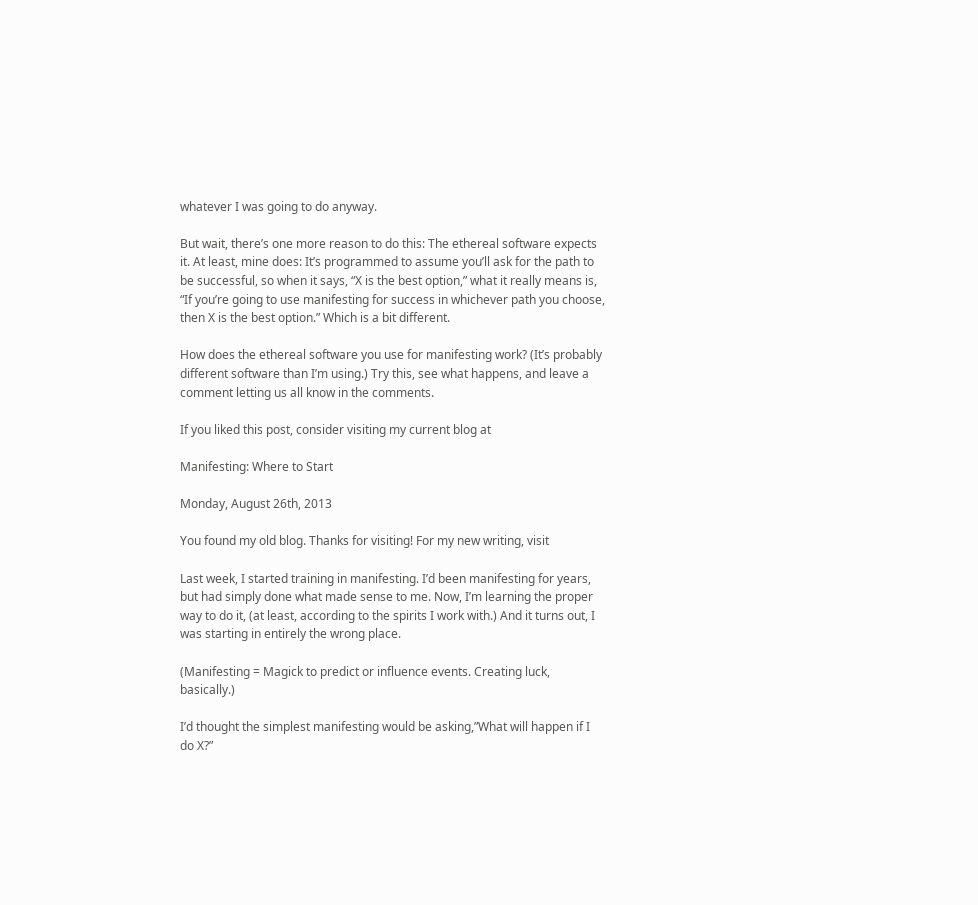whatever I was going to do anyway.

But wait, there’s one more reason to do this: The ethereal software expects it. At least, mine does: It’s programmed to assume you’ll ask for the path to be successful, so when it says, “X is the best option,” what it really means is, “If you’re going to use manifesting for success in whichever path you choose, then X is the best option.” Which is a bit different.

How does the ethereal software you use for manifesting work? (It’s probably different software than I’m using.) Try this, see what happens, and leave a comment letting us all know in the comments.

If you liked this post, consider visiting my current blog at

Manifesting: Where to Start

Monday, August 26th, 2013

You found my old blog. Thanks for visiting! For my new writing, visit

Last week, I started training in manifesting. I’d been manifesting for years, but had simply done what made sense to me. Now, I’m learning the proper way to do it, (at least, according to the spirits I work with.) And it turns out, I was starting in entirely the wrong place.

(Manifesting = Magick to predict or influence events. Creating luck, basically.)

I’d thought the simplest manifesting would be asking,”What will happen if I do X?”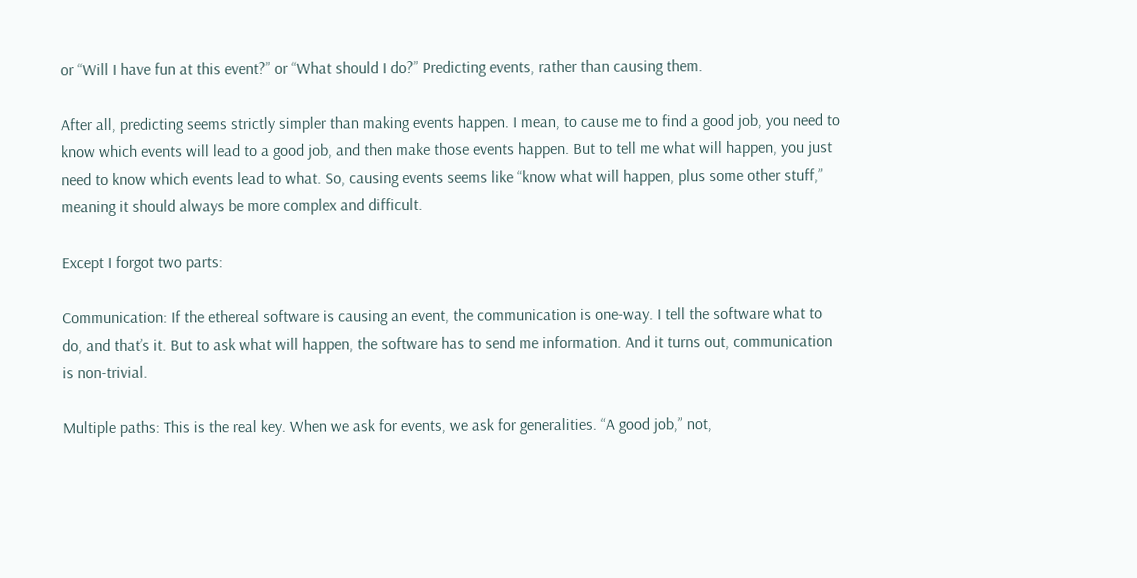or “Will I have fun at this event?” or “What should I do?” Predicting events, rather than causing them.

After all, predicting seems strictly simpler than making events happen. I mean, to cause me to find a good job, you need to know which events will lead to a good job, and then make those events happen. But to tell me what will happen, you just need to know which events lead to what. So, causing events seems like “know what will happen, plus some other stuff,” meaning it should always be more complex and difficult.

Except I forgot two parts:

Communication: If the ethereal software is causing an event, the communication is one-way. I tell the software what to do, and that’s it. But to ask what will happen, the software has to send me information. And it turns out, communication is non-trivial.

Multiple paths: This is the real key. When we ask for events, we ask for generalities. “A good job,” not,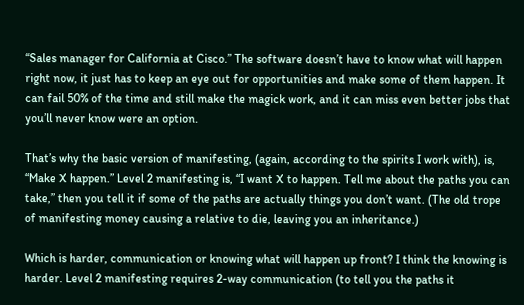“Sales manager for California at Cisco.” The software doesn’t have to know what will happen right now, it just has to keep an eye out for opportunities and make some of them happen. It can fail 50% of the time and still make the magick work, and it can miss even better jobs that you’ll never know were an option.

That’s why the basic version of manifesting, (again, according to the spirits I work with), is, “Make X happen.” Level 2 manifesting is, “I want X to happen. Tell me about the paths you can take,” then you tell it if some of the paths are actually things you don’t want. (The old trope of manifesting money causing a relative to die, leaving you an inheritance.)

Which is harder, communication or knowing what will happen up front? I think the knowing is harder. Level 2 manifesting requires 2-way communication (to tell you the paths it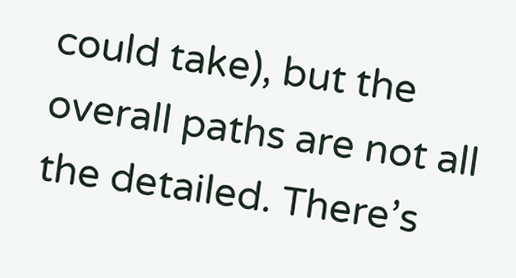could take), but the overall paths are not all the detailed. There’s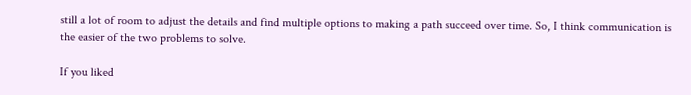still a lot of room to adjust the details and find multiple options to making a path succeed over time. So, I think communication is the easier of the two problems to solve.

If you liked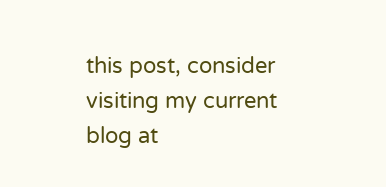this post, consider visiting my current blog at